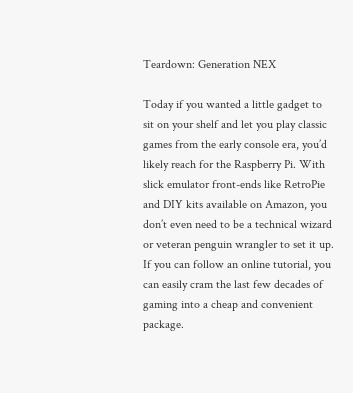Teardown: Generation NEX

Today if you wanted a little gadget to sit on your shelf and let you play classic games from the early console era, you’d likely reach for the Raspberry Pi. With slick emulator front-ends like RetroPie and DIY kits available on Amazon, you don’t even need to be a technical wizard or veteran penguin wrangler to set it up. If you can follow an online tutorial, you can easily cram the last few decades of gaming into a cheap and convenient package.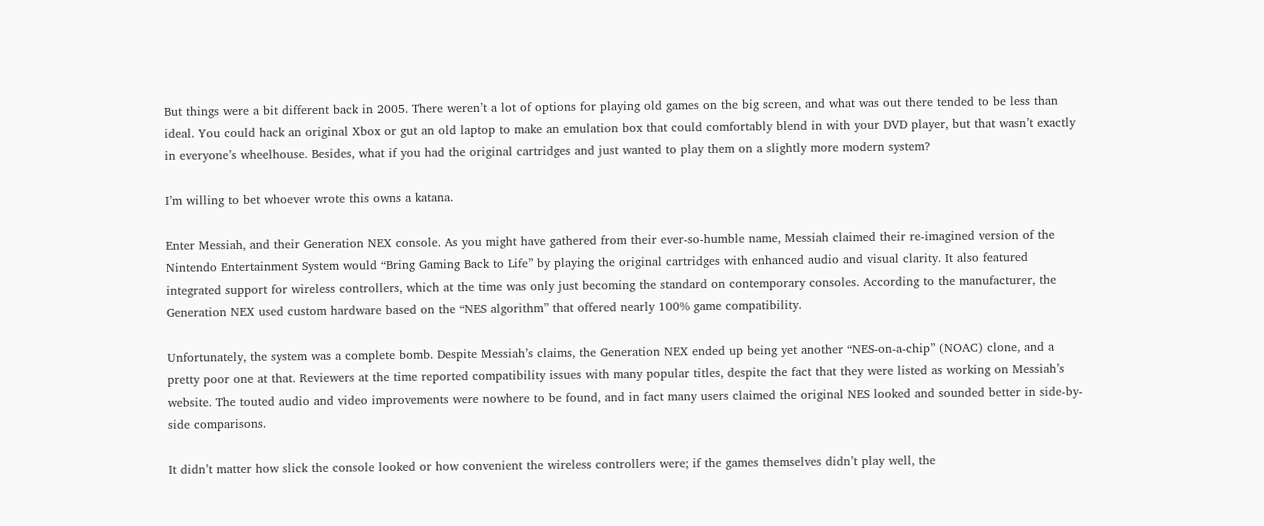But things were a bit different back in 2005. There weren’t a lot of options for playing old games on the big screen, and what was out there tended to be less than ideal. You could hack an original Xbox or gut an old laptop to make an emulation box that could comfortably blend in with your DVD player, but that wasn’t exactly in everyone’s wheelhouse. Besides, what if you had the original cartridges and just wanted to play them on a slightly more modern system?

I’m willing to bet whoever wrote this owns a katana.

Enter Messiah, and their Generation NEX console. As you might have gathered from their ever-so-humble name, Messiah claimed their re-imagined version of the Nintendo Entertainment System would “Bring Gaming Back to Life” by playing the original cartridges with enhanced audio and visual clarity. It also featured integrated support for wireless controllers, which at the time was only just becoming the standard on contemporary consoles. According to the manufacturer, the Generation NEX used custom hardware based on the “NES algorithm” that offered nearly 100% game compatibility.

Unfortunately, the system was a complete bomb. Despite Messiah’s claims, the Generation NEX ended up being yet another “NES-on-a-chip” (NOAC) clone, and a pretty poor one at that. Reviewers at the time reported compatibility issues with many popular titles, despite the fact that they were listed as working on Messiah’s website. The touted audio and video improvements were nowhere to be found, and in fact many users claimed the original NES looked and sounded better in side-by-side comparisons.

It didn’t matter how slick the console looked or how convenient the wireless controllers were; if the games themselves didn’t play well, the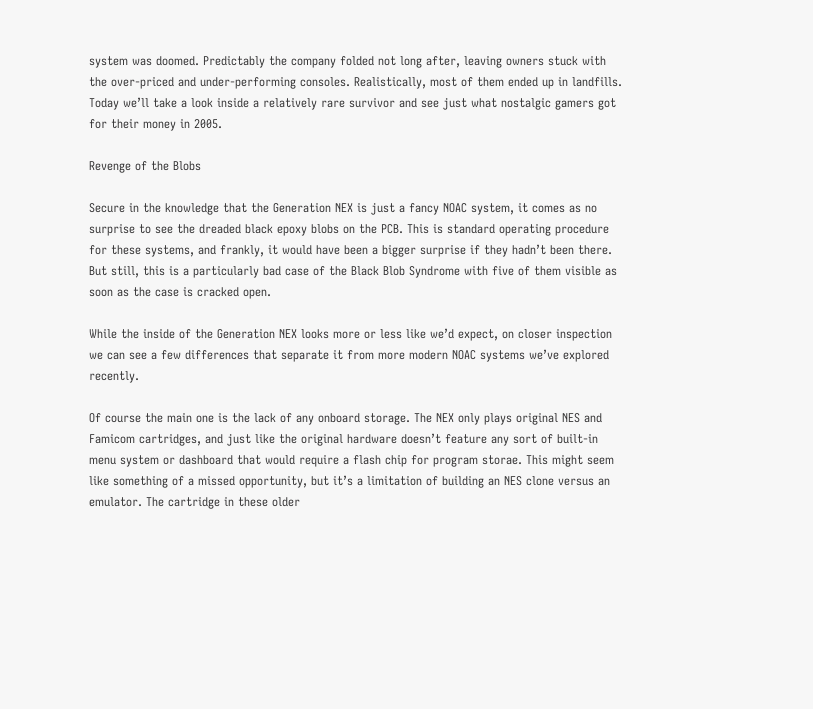system was doomed. Predictably the company folded not long after, leaving owners stuck with the over-priced and under-performing consoles. Realistically, most of them ended up in landfills. Today we’ll take a look inside a relatively rare survivor and see just what nostalgic gamers got for their money in 2005.

Revenge of the Blobs

Secure in the knowledge that the Generation NEX is just a fancy NOAC system, it comes as no surprise to see the dreaded black epoxy blobs on the PCB. This is standard operating procedure for these systems, and frankly, it would have been a bigger surprise if they hadn’t been there. But still, this is a particularly bad case of the Black Blob Syndrome with five of them visible as soon as the case is cracked open.

While the inside of the Generation NEX looks more or less like we’d expect, on closer inspection we can see a few differences that separate it from more modern NOAC systems we’ve explored recently.

Of course the main one is the lack of any onboard storage. The NEX only plays original NES and Famicom cartridges, and just like the original hardware doesn’t feature any sort of built-in menu system or dashboard that would require a flash chip for program storae. This might seem like something of a missed opportunity, but it’s a limitation of building an NES clone versus an emulator. The cartridge in these older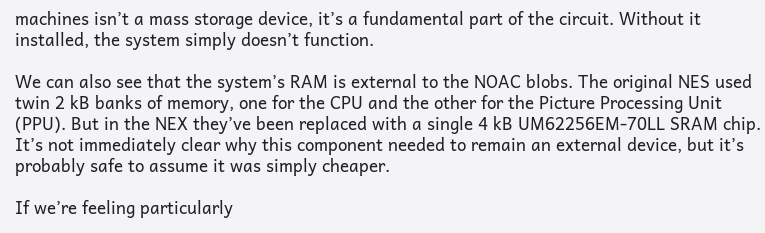machines isn’t a mass storage device, it’s a fundamental part of the circuit. Without it installed, the system simply doesn’t function.

We can also see that the system’s RAM is external to the NOAC blobs. The original NES used twin 2 kB banks of memory, one for the CPU and the other for the Picture Processing Unit (PPU). But in the NEX they’ve been replaced with a single 4 kB UM62256EM-70LL SRAM chip. It’s not immediately clear why this component needed to remain an external device, but it’s probably safe to assume it was simply cheaper.

If we’re feeling particularly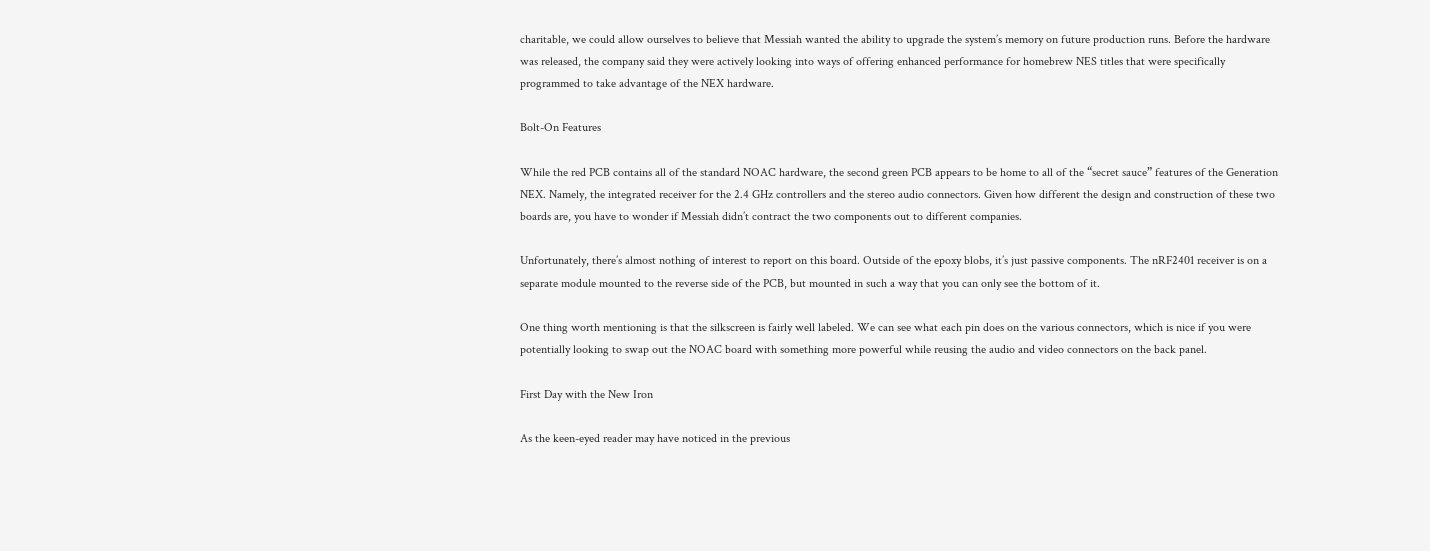charitable, we could allow ourselves to believe that Messiah wanted the ability to upgrade the system’s memory on future production runs. Before the hardware was released, the company said they were actively looking into ways of offering enhanced performance for homebrew NES titles that were specifically programmed to take advantage of the NEX hardware.

Bolt-On Features

While the red PCB contains all of the standard NOAC hardware, the second green PCB appears to be home to all of the “secret sauce” features of the Generation NEX. Namely, the integrated receiver for the 2.4 GHz controllers and the stereo audio connectors. Given how different the design and construction of these two boards are, you have to wonder if Messiah didn’t contract the two components out to different companies.

Unfortunately, there’s almost nothing of interest to report on this board. Outside of the epoxy blobs, it’s just passive components. The nRF2401 receiver is on a separate module mounted to the reverse side of the PCB, but mounted in such a way that you can only see the bottom of it.

One thing worth mentioning is that the silkscreen is fairly well labeled. We can see what each pin does on the various connectors, which is nice if you were potentially looking to swap out the NOAC board with something more powerful while reusing the audio and video connectors on the back panel.

First Day with the New Iron

As the keen-eyed reader may have noticed in the previous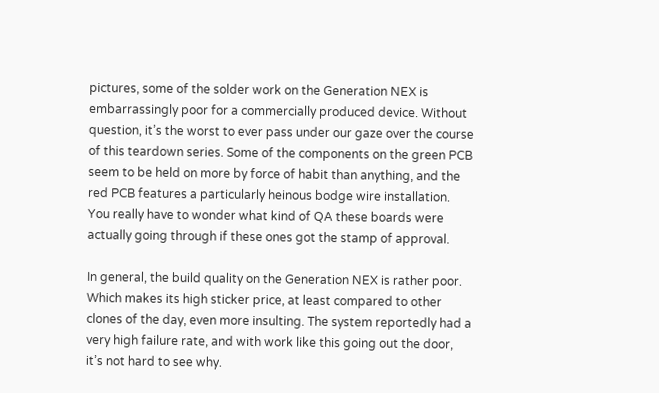pictures, some of the solder work on the Generation NEX is embarrassingly poor for a commercially produced device. Without question, it’s the worst to ever pass under our gaze over the course of this teardown series. Some of the components on the green PCB seem to be held on more by force of habit than anything, and the red PCB features a particularly heinous bodge wire installation. You really have to wonder what kind of QA these boards were actually going through if these ones got the stamp of approval.

In general, the build quality on the Generation NEX is rather poor. Which makes its high sticker price, at least compared to other clones of the day, even more insulting. The system reportedly had a very high failure rate, and with work like this going out the door, it’s not hard to see why.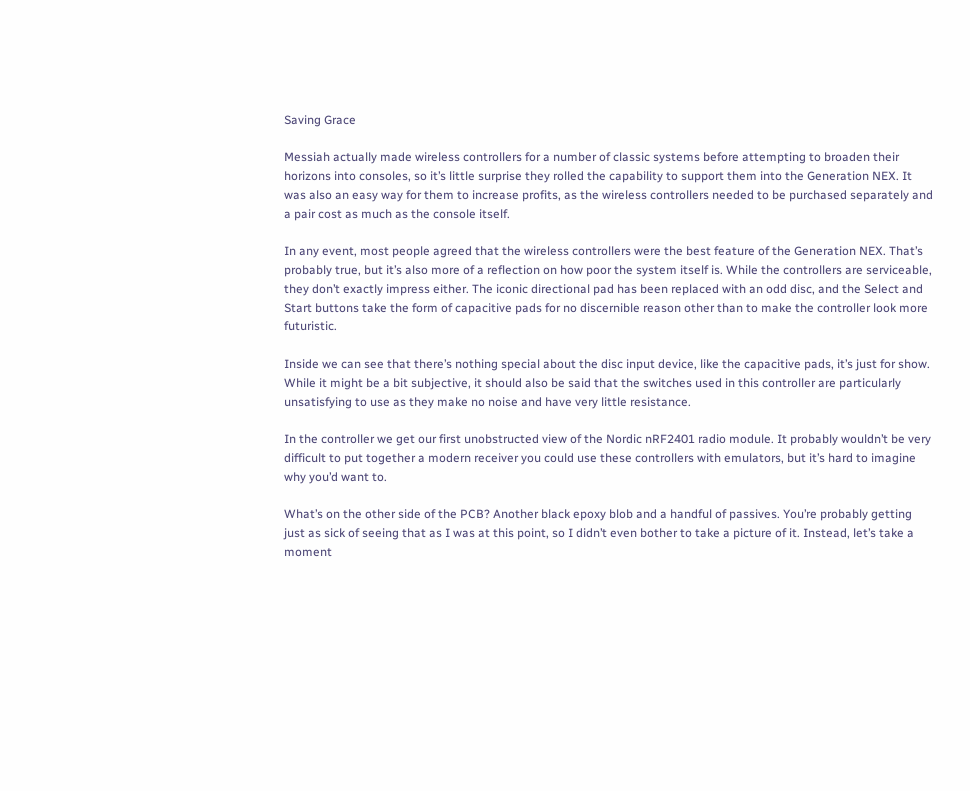Saving Grace

Messiah actually made wireless controllers for a number of classic systems before attempting to broaden their horizons into consoles, so it’s little surprise they rolled the capability to support them into the Generation NEX. It was also an easy way for them to increase profits, as the wireless controllers needed to be purchased separately and a pair cost as much as the console itself.

In any event, most people agreed that the wireless controllers were the best feature of the Generation NEX. That’s probably true, but it’s also more of a reflection on how poor the system itself is. While the controllers are serviceable, they don’t exactly impress either. The iconic directional pad has been replaced with an odd disc, and the Select and Start buttons take the form of capacitive pads for no discernible reason other than to make the controller look more futuristic.

Inside we can see that there’s nothing special about the disc input device, like the capacitive pads, it’s just for show. While it might be a bit subjective, it should also be said that the switches used in this controller are particularly unsatisfying to use as they make no noise and have very little resistance.

In the controller we get our first unobstructed view of the Nordic nRF2401 radio module. It probably wouldn’t be very difficult to put together a modern receiver you could use these controllers with emulators, but it’s hard to imagine why you’d want to.

What’s on the other side of the PCB? Another black epoxy blob and a handful of passives. You’re probably getting just as sick of seeing that as I was at this point, so I didn’t even bother to take a picture of it. Instead, let’s take a moment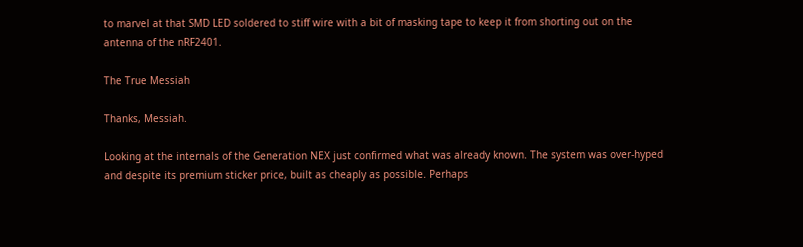to marvel at that SMD LED soldered to stiff wire with a bit of masking tape to keep it from shorting out on the antenna of the nRF2401.

The True Messiah

Thanks, Messiah.

Looking at the internals of the Generation NEX just confirmed what was already known. The system was over-hyped and despite its premium sticker price, built as cheaply as possible. Perhaps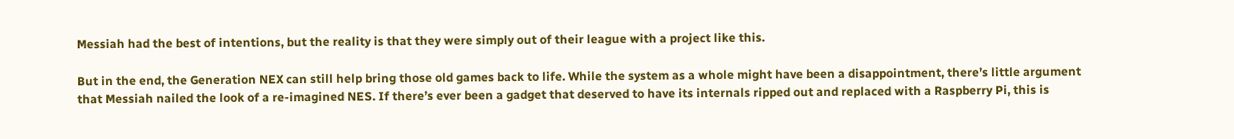Messiah had the best of intentions, but the reality is that they were simply out of their league with a project like this.

But in the end, the Generation NEX can still help bring those old games back to life. While the system as a whole might have been a disappointment, there’s little argument that Messiah nailed the look of a re-imagined NES. If there’s ever been a gadget that deserved to have its internals ripped out and replaced with a Raspberry Pi, this is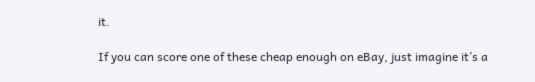it.

If you can score one of these cheap enough on eBay, just imagine it’s a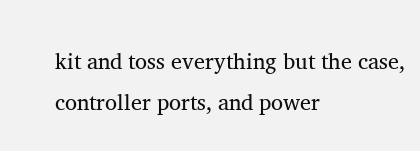kit and toss everything but the case, controller ports, and power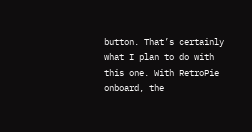button. That’s certainly what I plan to do with this one. With RetroPie onboard, the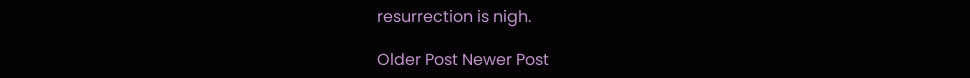resurrection is nigh.

Older Post Newer Post